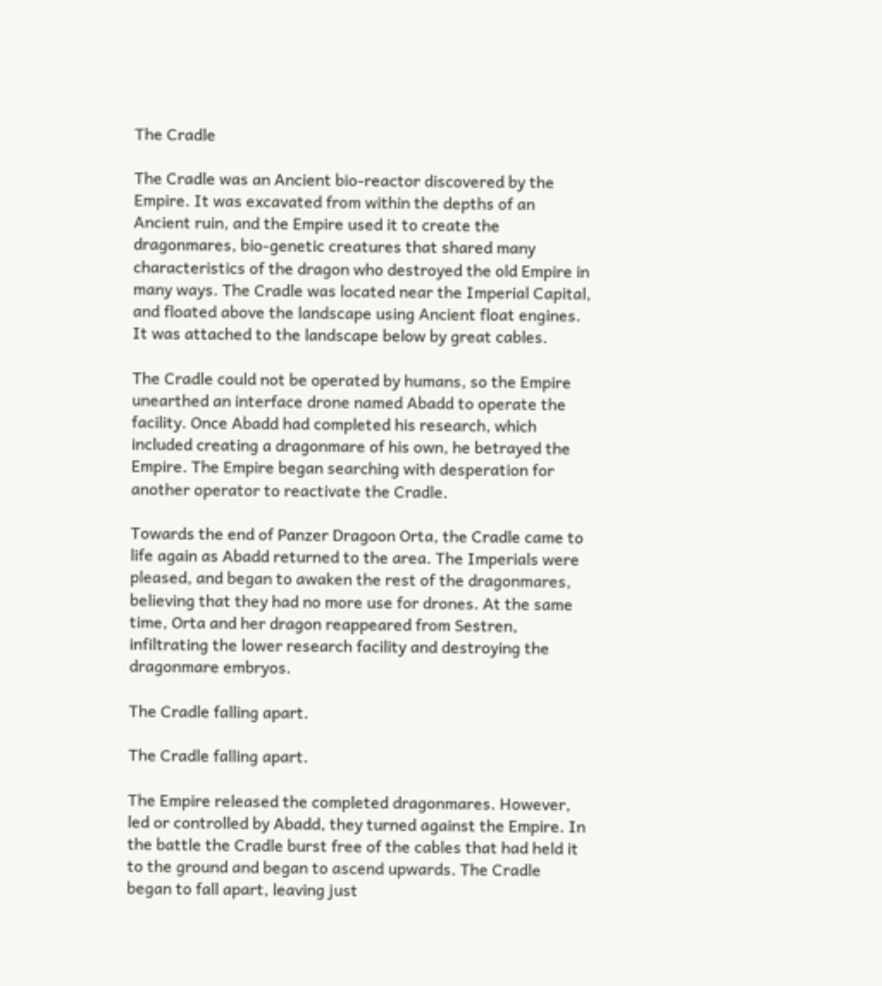The Cradle

The Cradle was an Ancient bio-reactor discovered by the Empire. It was excavated from within the depths of an Ancient ruin, and the Empire used it to create the dragonmares, bio-genetic creatures that shared many characteristics of the dragon who destroyed the old Empire in many ways. The Cradle was located near the Imperial Capital, and floated above the landscape using Ancient float engines. It was attached to the landscape below by great cables.

The Cradle could not be operated by humans, so the Empire unearthed an interface drone named Abadd to operate the facility. Once Abadd had completed his research, which included creating a dragonmare of his own, he betrayed the Empire. The Empire began searching with desperation for another operator to reactivate the Cradle.

Towards the end of Panzer Dragoon Orta, the Cradle came to life again as Abadd returned to the area. The Imperials were pleased, and began to awaken the rest of the dragonmares, believing that they had no more use for drones. At the same time, Orta and her dragon reappeared from Sestren, infiltrating the lower research facility and destroying the dragonmare embryos.

The Cradle falling apart.

The Cradle falling apart.

The Empire released the completed dragonmares. However, led or controlled by Abadd, they turned against the Empire. In the battle the Cradle burst free of the cables that had held it to the ground and began to ascend upwards. The Cradle began to fall apart, leaving just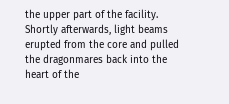the upper part of the facility. Shortly afterwards, light beams erupted from the core and pulled the dragonmares back into the heart of the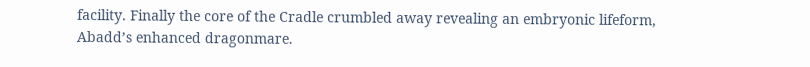facility. Finally the core of the Cradle crumbled away revealing an embryonic lifeform, Abadd’s enhanced dragonmare.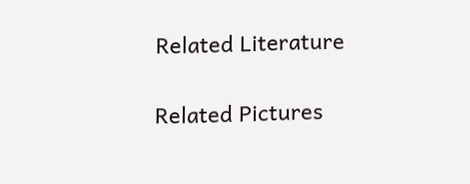Related Literature

Related Pictures